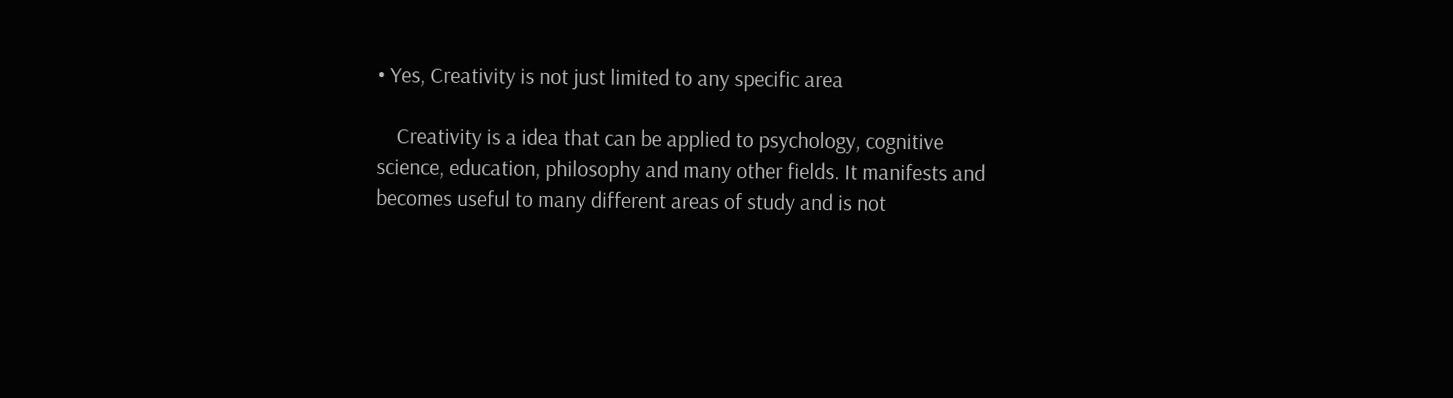• Yes, Creativity is not just limited to any specific area

    Creativity is a idea that can be applied to psychology, cognitive science, education, philosophy and many other fields. It manifests and becomes useful to many different areas of study and is not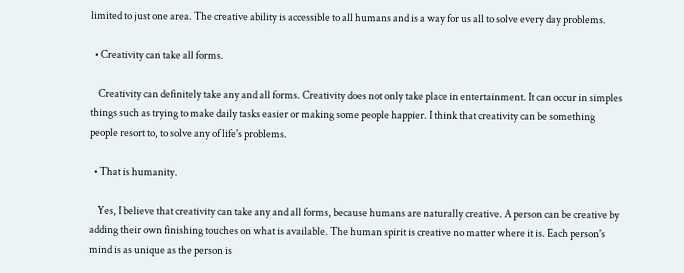limited to just one area. The creative ability is accessible to all humans and is a way for us all to solve every day problems.

  • Creativity can take all forms.

    Creativity can definitely take any and all forms. Creativity does not only take place in entertainment. It can occur in simples things such as trying to make daily tasks easier or making some people happier. I think that creativity can be something people resort to, to solve any of life's problems.

  • That is humanity.

    Yes, I believe that creativity can take any and all forms, because humans are naturally creative. A person can be creative by adding their own finishing touches on what is available. The human spirit is creative no matter where it is. Each person's mind is as unique as the person is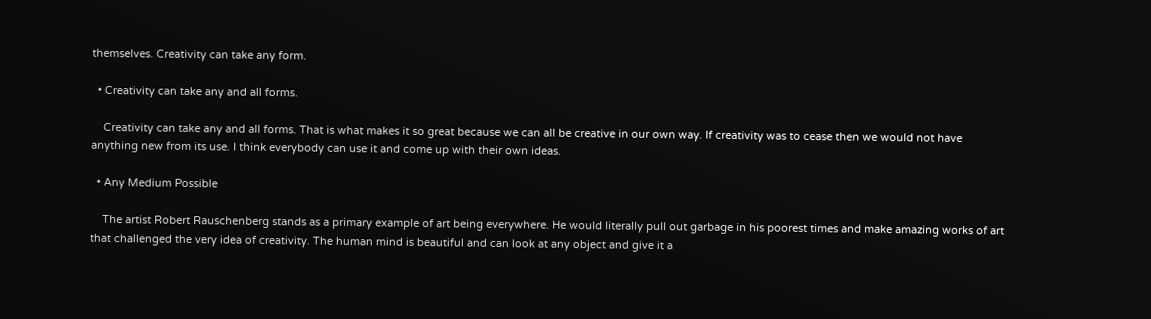themselves. Creativity can take any form.

  • Creativity can take any and all forms.

    Creativity can take any and all forms. That is what makes it so great because we can all be creative in our own way. If creativity was to cease then we would not have anything new from its use. I think everybody can use it and come up with their own ideas.

  • Any Medium Possible

    The artist Robert Rauschenberg stands as a primary example of art being everywhere. He would literally pull out garbage in his poorest times and make amazing works of art that challenged the very idea of creativity. The human mind is beautiful and can look at any object and give it a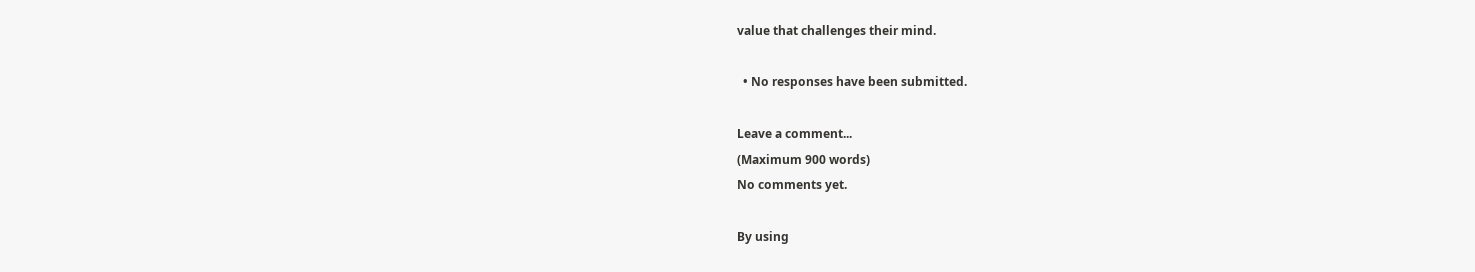value that challenges their mind.

  • No responses have been submitted.

Leave a comment...
(Maximum 900 words)
No comments yet.

By using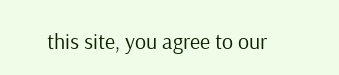this site, you agree to our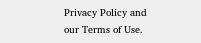Privacy Policy and our Terms of Use.